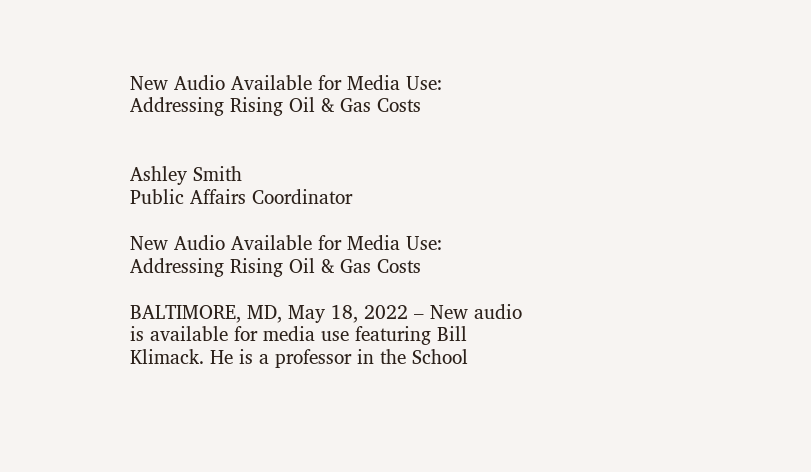New Audio Available for Media Use: Addressing Rising Oil & Gas Costs


Ashley Smith
Public Affairs Coordinator

New Audio Available for Media Use: Addressing Rising Oil & Gas Costs

BALTIMORE, MD, May 18, 2022 – New audio is available for media use featuring Bill Klimack. He is a professor in the School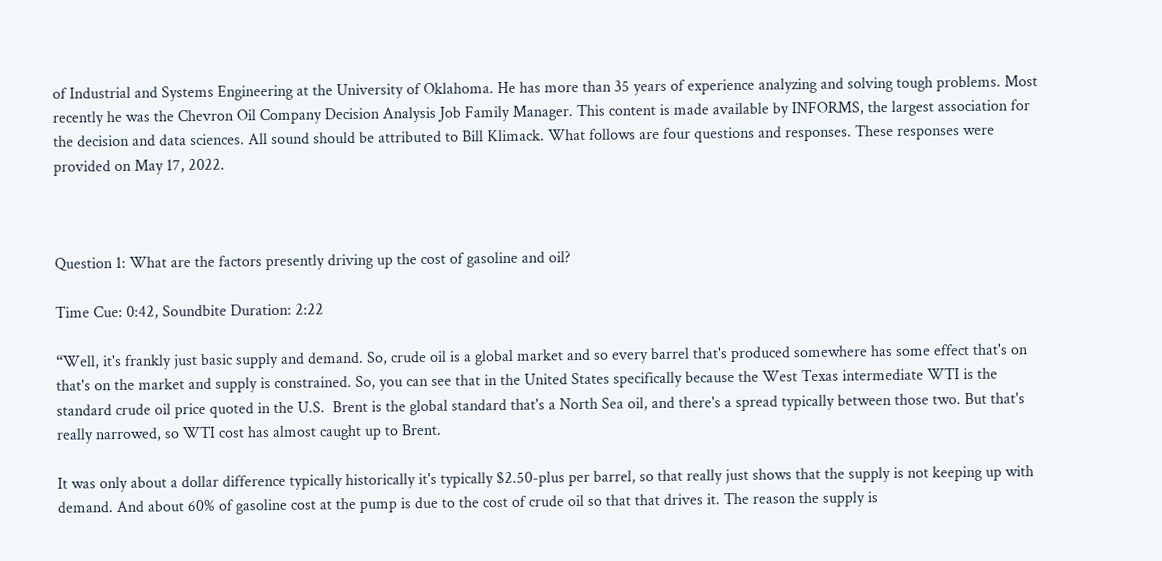of Industrial and Systems Engineering at the University of Oklahoma. He has more than 35 years of experience analyzing and solving tough problems. Most recently he was the Chevron Oil Company Decision Analysis Job Family Manager. This content is made available by INFORMS, the largest association for the decision and data sciences. All sound should be attributed to Bill Klimack. What follows are four questions and responses. These responses were provided on May 17, 2022.



Question 1: What are the factors presently driving up the cost of gasoline and oil?

Time Cue: 0:42, Soundbite Duration: 2:22

“Well, it's frankly just basic supply and demand. So, crude oil is a global market and so every barrel that's produced somewhere has some effect that's on that's on the market and supply is constrained. So, you can see that in the United States specifically because the West Texas intermediate WTI is the standard crude oil price quoted in the U.S.  Brent is the global standard that's a North Sea oil, and there's a spread typically between those two. But that's really narrowed, so WTI cost has almost caught up to Brent.

It was only about a dollar difference typically historically it's typically $2.50-plus per barrel, so that really just shows that the supply is not keeping up with demand. And about 60% of gasoline cost at the pump is due to the cost of crude oil so that that drives it. The reason the supply is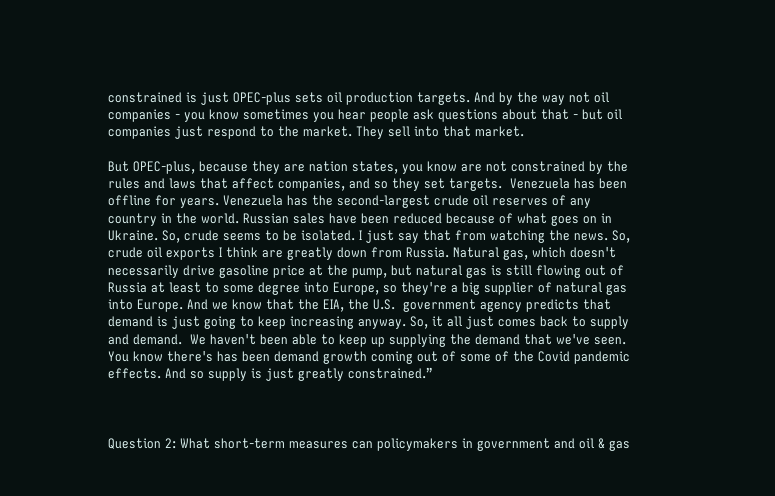constrained is just OPEC-plus sets oil production targets. And by the way not oil companies - you know sometimes you hear people ask questions about that - but oil companies just respond to the market. They sell into that market.

But OPEC-plus, because they are nation states, you know are not constrained by the rules and laws that affect companies, and so they set targets.  Venezuela has been offline for years. Venezuela has the second-largest crude oil reserves of any country in the world. Russian sales have been reduced because of what goes on in Ukraine. So, crude seems to be isolated. I just say that from watching the news. So, crude oil exports I think are greatly down from Russia. Natural gas, which doesn't necessarily drive gasoline price at the pump, but natural gas is still flowing out of Russia at least to some degree into Europe, so they're a big supplier of natural gas into Europe. And we know that the EIA, the U.S.  government agency predicts that demand is just going to keep increasing anyway. So, it all just comes back to supply and demand.  We haven't been able to keep up supplying the demand that we've seen.  You know there's has been demand growth coming out of some of the Covid pandemic effects. And so supply is just greatly constrained.”



Question 2: What short-term measures can policymakers in government and oil & gas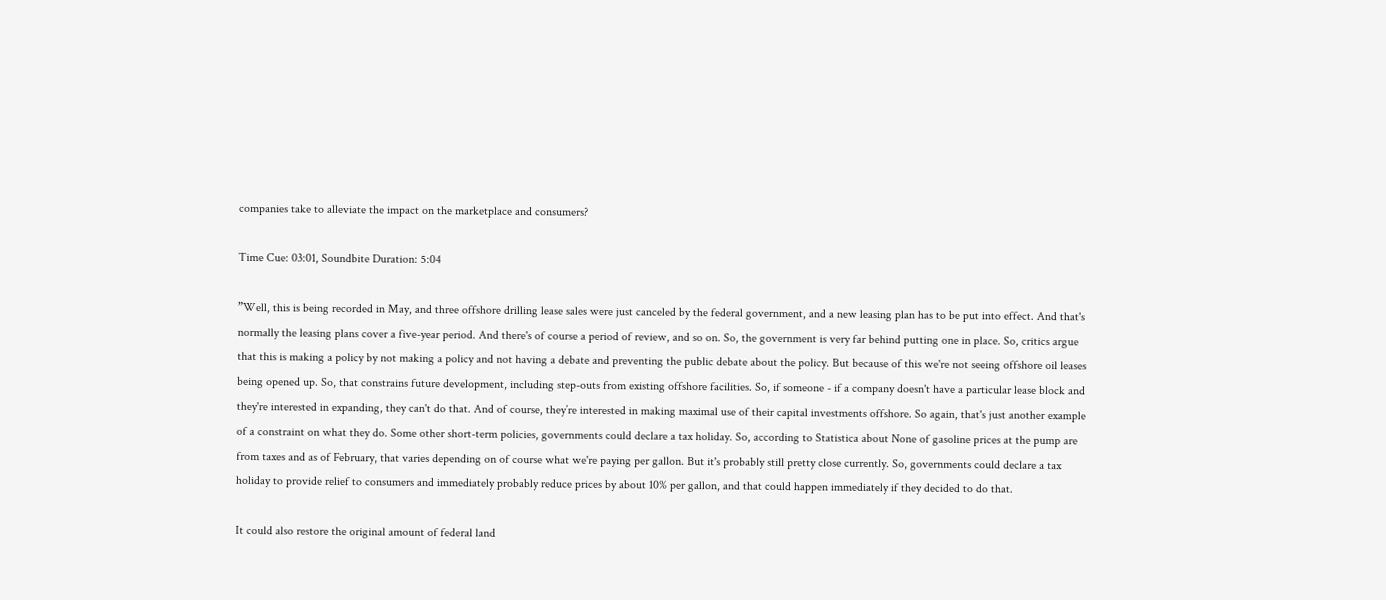companies take to alleviate the impact on the marketplace and consumers?

Time Cue: 03:01, Soundbite Duration: 5:04

”Well, this is being recorded in May, and three offshore drilling lease sales were just canceled by the federal government, and a new leasing plan has to be put into effect. And that's normally the leasing plans cover a five-year period. And there's of course a period of review, and so on. So, the government is very far behind putting one in place. So, critics argue that this is making a policy by not making a policy and not having a debate and preventing the public debate about the policy. But because of this we're not seeing offshore oil leases being opened up. So, that constrains future development, including step-outs from existing offshore facilities. So, if someone - if a company doesn't have a particular lease block and they're interested in expanding, they can't do that. And of course, they’re interested in making maximal use of their capital investments offshore. So again, that's just another example of a constraint on what they do. Some other short-term policies, governments could declare a tax holiday. So, according to Statistica about None of gasoline prices at the pump are from taxes and as of February, that varies depending on of course what we're paying per gallon. But it's probably still pretty close currently. So, governments could declare a tax holiday to provide relief to consumers and immediately probably reduce prices by about 10% per gallon, and that could happen immediately if they decided to do that.

It could also restore the original amount of federal land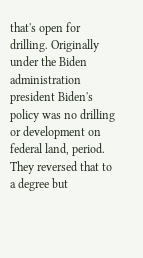that's open for drilling. Originally under the Biden administration president Biden's policy was no drilling or development on federal land, period. They reversed that to a degree but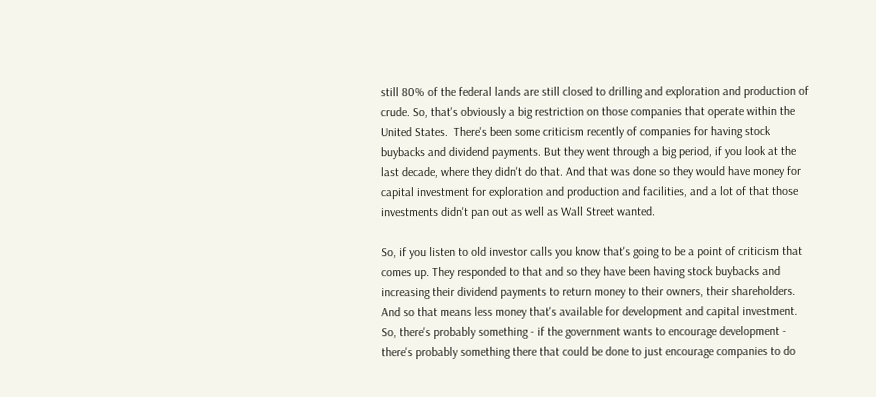still 80% of the federal lands are still closed to drilling and exploration and production of crude. So, that's obviously a big restriction on those companies that operate within the United States.  There's been some criticism recently of companies for having stock buybacks and dividend payments. But they went through a big period, if you look at the last decade, where they didn't do that. And that was done so they would have money for capital investment for exploration and production and facilities, and a lot of that those investments didn't pan out as well as Wall Street wanted.

So, if you listen to old investor calls you know that's going to be a point of criticism that comes up. They responded to that and so they have been having stock buybacks and increasing their dividend payments to return money to their owners, their shareholders. And so that means less money that's available for development and capital investment. So, there's probably something - if the government wants to encourage development - there's probably something there that could be done to just encourage companies to do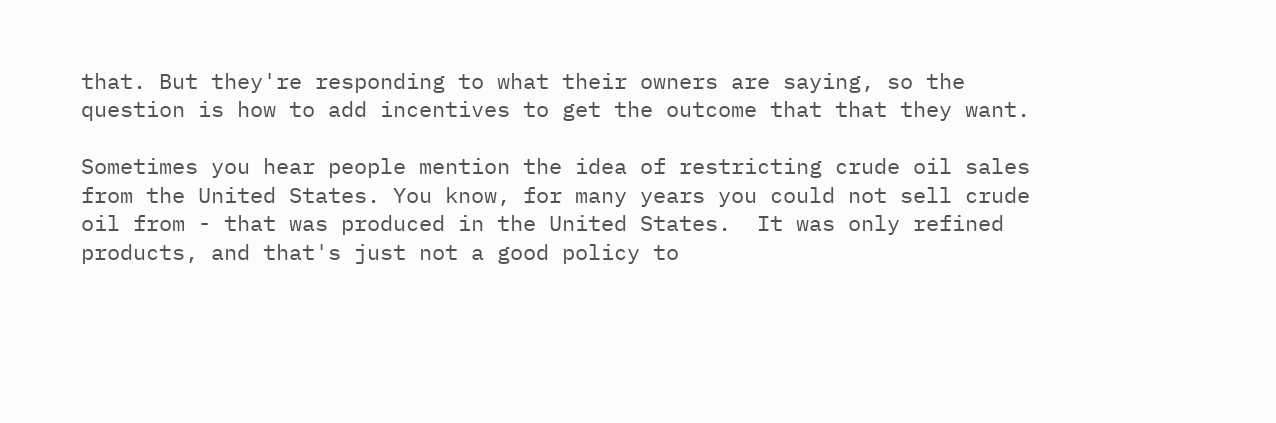that. But they're responding to what their owners are saying, so the question is how to add incentives to get the outcome that that they want.

Sometimes you hear people mention the idea of restricting crude oil sales from the United States. You know, for many years you could not sell crude oil from - that was produced in the United States.  It was only refined products, and that's just not a good policy to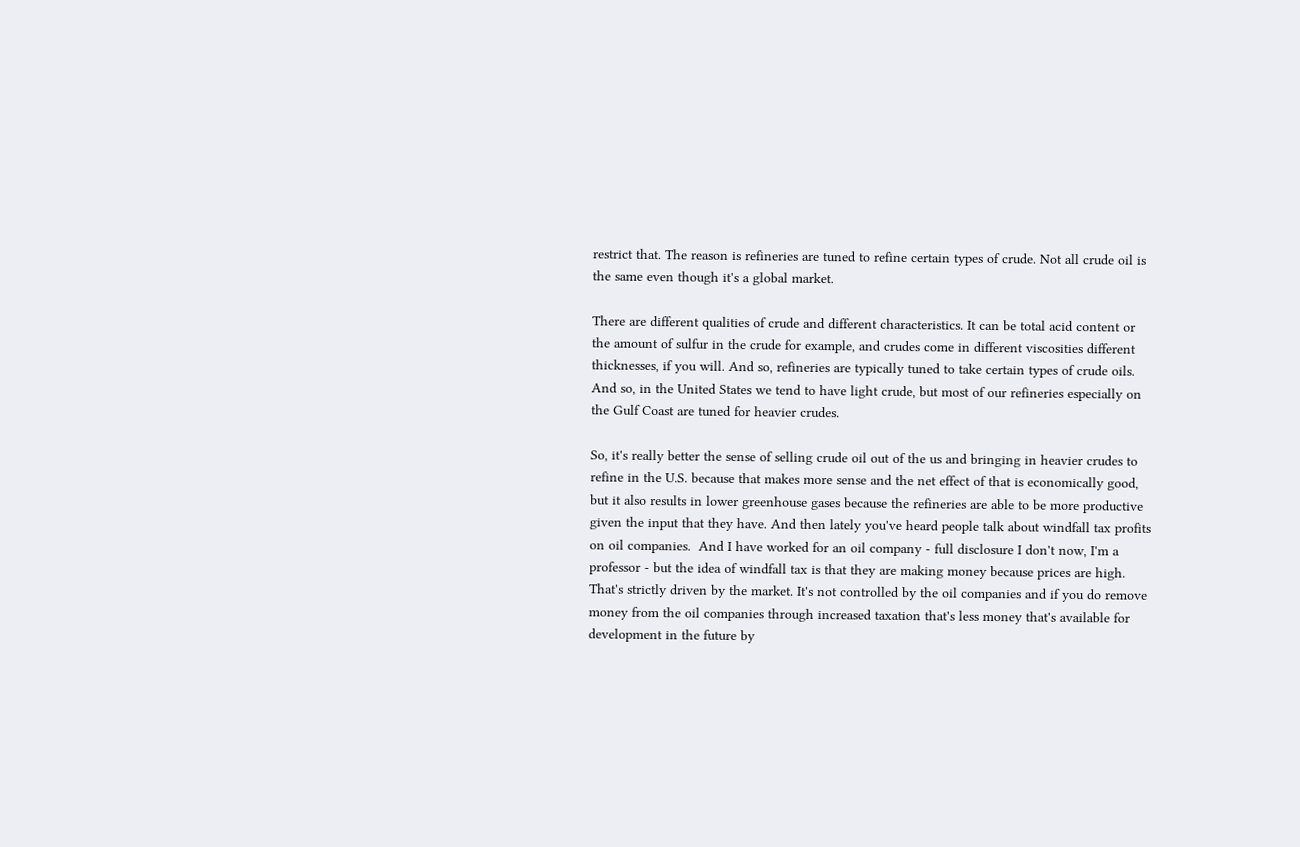restrict that. The reason is refineries are tuned to refine certain types of crude. Not all crude oil is the same even though it's a global market.

There are different qualities of crude and different characteristics. It can be total acid content or the amount of sulfur in the crude for example, and crudes come in different viscosities different thicknesses, if you will. And so, refineries are typically tuned to take certain types of crude oils.  And so, in the United States we tend to have light crude, but most of our refineries especially on the Gulf Coast are tuned for heavier crudes.

So, it's really better the sense of selling crude oil out of the us and bringing in heavier crudes to refine in the U.S. because that makes more sense and the net effect of that is economically good, but it also results in lower greenhouse gases because the refineries are able to be more productive given the input that they have. And then lately you've heard people talk about windfall tax profits on oil companies.  And I have worked for an oil company - full disclosure I don't now, I'm a professor - but the idea of windfall tax is that they are making money because prices are high. That's strictly driven by the market. It's not controlled by the oil companies and if you do remove money from the oil companies through increased taxation that's less money that's available for development in the future by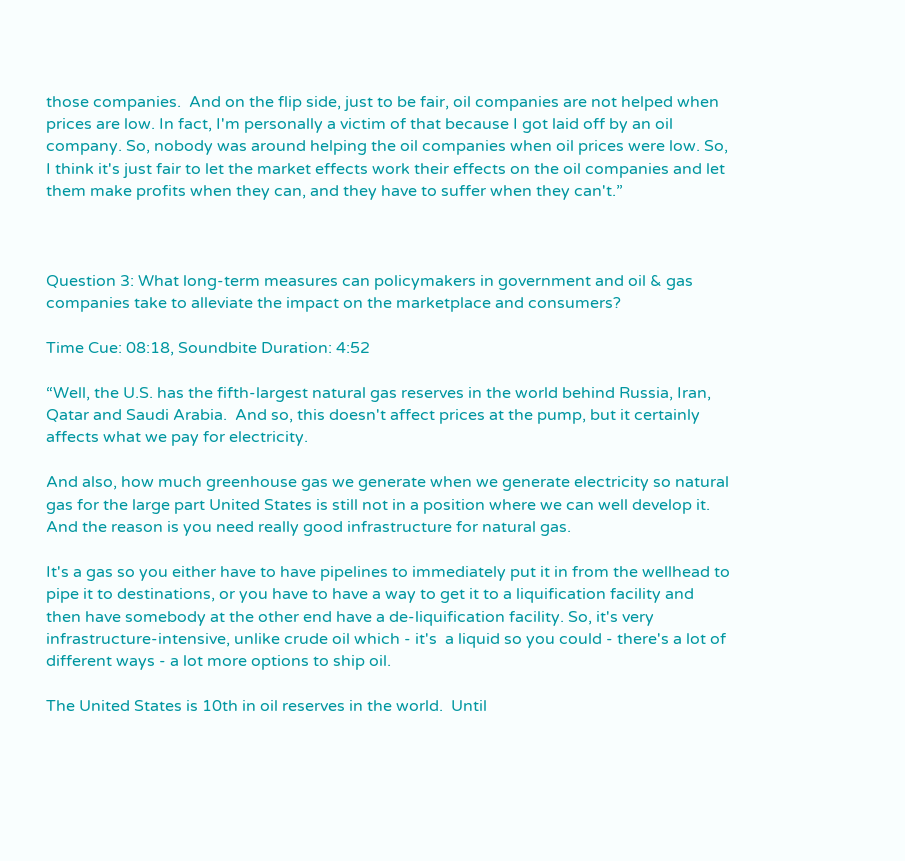those companies.  And on the flip side, just to be fair, oil companies are not helped when prices are low. In fact, I'm personally a victim of that because I got laid off by an oil company. So, nobody was around helping the oil companies when oil prices were low. So, I think it's just fair to let the market effects work their effects on the oil companies and let them make profits when they can, and they have to suffer when they can't.”



Question 3: What long-term measures can policymakers in government and oil & gas companies take to alleviate the impact on the marketplace and consumers?

Time Cue: 08:18, Soundbite Duration: 4:52

“Well, the U.S. has the fifth-largest natural gas reserves in the world behind Russia, Iran, Qatar and Saudi Arabia.  And so, this doesn't affect prices at the pump, but it certainly affects what we pay for electricity.

And also, how much greenhouse gas we generate when we generate electricity so natural gas for the large part United States is still not in a position where we can well develop it. And the reason is you need really good infrastructure for natural gas.

It's a gas so you either have to have pipelines to immediately put it in from the wellhead to pipe it to destinations, or you have to have a way to get it to a liquification facility and then have somebody at the other end have a de-liquification facility. So, it's very infrastructure-intensive, unlike crude oil which - it's  a liquid so you could - there's a lot of different ways - a lot more options to ship oil.

The United States is 10th in oil reserves in the world.  Until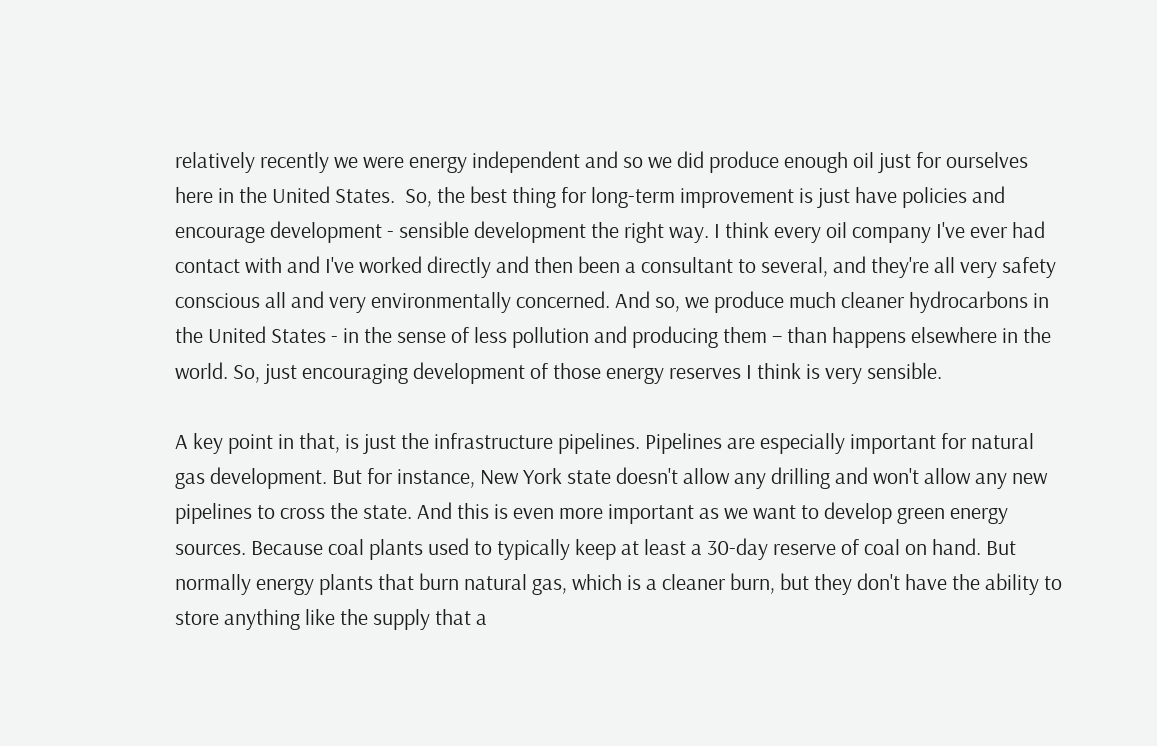relatively recently we were energy independent and so we did produce enough oil just for ourselves here in the United States.  So, the best thing for long-term improvement is just have policies and encourage development - sensible development the right way. I think every oil company I've ever had contact with and I've worked directly and then been a consultant to several, and they're all very safety conscious all and very environmentally concerned. And so, we produce much cleaner hydrocarbons in the United States - in the sense of less pollution and producing them – than happens elsewhere in the world. So, just encouraging development of those energy reserves I think is very sensible.

A key point in that, is just the infrastructure pipelines. Pipelines are especially important for natural gas development. But for instance, New York state doesn't allow any drilling and won't allow any new pipelines to cross the state. And this is even more important as we want to develop green energy sources. Because coal plants used to typically keep at least a 30-day reserve of coal on hand. But normally energy plants that burn natural gas, which is a cleaner burn, but they don't have the ability to store anything like the supply that a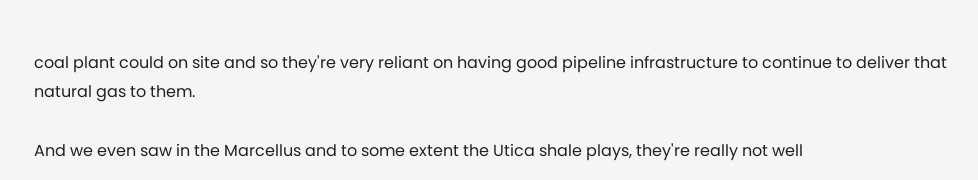coal plant could on site and so they're very reliant on having good pipeline infrastructure to continue to deliver that natural gas to them.

And we even saw in the Marcellus and to some extent the Utica shale plays, they're really not well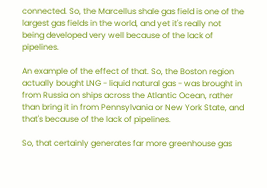connected. So, the Marcellus shale gas field is one of the largest gas fields in the world, and yet it's really not being developed very well because of the lack of pipelines.

An example of the effect of that. So, the Boston region actually bought LNG - liquid natural gas - was brought in from Russia on ships across the Atlantic Ocean, rather than bring it in from Pennsylvania or New York State, and that's because of the lack of pipelines.

So, that certainly generates far more greenhouse gas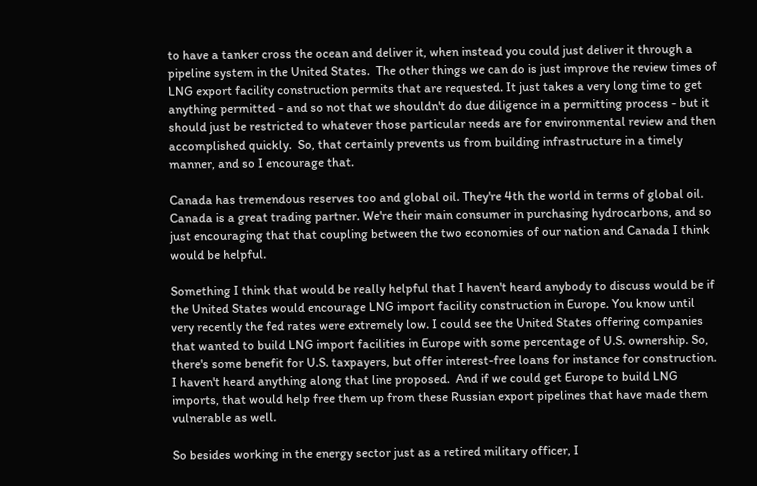to have a tanker cross the ocean and deliver it, when instead you could just deliver it through a pipeline system in the United States.  The other things we can do is just improve the review times of LNG export facility construction permits that are requested. It just takes a very long time to get anything permitted - and so not that we shouldn't do due diligence in a permitting process - but it should just be restricted to whatever those particular needs are for environmental review and then accomplished quickly.  So, that certainly prevents us from building infrastructure in a timely manner, and so I encourage that.

Canada has tremendous reserves too and global oil. They're 4th the world in terms of global oil. Canada is a great trading partner. We're their main consumer in purchasing hydrocarbons, and so just encouraging that that coupling between the two economies of our nation and Canada I think would be helpful.

Something I think that would be really helpful that I haven't heard anybody to discuss would be if the United States would encourage LNG import facility construction in Europe. You know until very recently the fed rates were extremely low. I could see the United States offering companies that wanted to build LNG import facilities in Europe with some percentage of U.S. ownership. So, there's some benefit for U.S. taxpayers, but offer interest-free loans for instance for construction.  I haven't heard anything along that line proposed.  And if we could get Europe to build LNG imports, that would help free them up from these Russian export pipelines that have made them vulnerable as well.

So besides working in the energy sector just as a retired military officer, I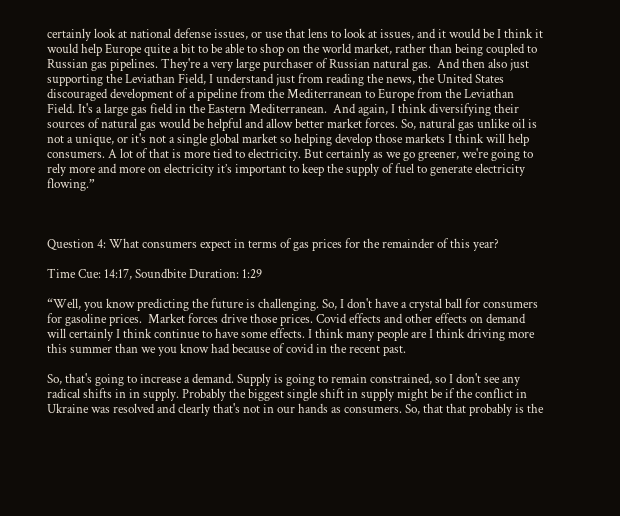certainly look at national defense issues, or use that lens to look at issues, and it would be I think it would help Europe quite a bit to be able to shop on the world market, rather than being coupled to Russian gas pipelines. They're a very large purchaser of Russian natural gas.  And then also just supporting the Leviathan Field, I understand just from reading the news, the United States discouraged development of a pipeline from the Mediterranean to Europe from the Leviathan Field. It's a large gas field in the Eastern Mediterranean.  And again, I think diversifying their sources of natural gas would be helpful and allow better market forces. So, natural gas unlike oil is not a unique, or it's not a single global market so helping develop those markets I think will help consumers. A lot of that is more tied to electricity. But certainly as we go greener, we're going to rely more and more on electricity it’s important to keep the supply of fuel to generate electricity flowing.”



Question 4: What consumers expect in terms of gas prices for the remainder of this year?

Time Cue: 14:17, Soundbite Duration: 1:29

“Well, you know predicting the future is challenging. So, I don't have a crystal ball for consumers for gasoline prices.  Market forces drive those prices. Covid effects and other effects on demand will certainly I think continue to have some effects. I think many people are I think driving more this summer than we you know had because of covid in the recent past.

So, that's going to increase a demand. Supply is going to remain constrained, so I don't see any radical shifts in in supply. Probably the biggest single shift in supply might be if the conflict in Ukraine was resolved and clearly that's not in our hands as consumers. So, that that probably is the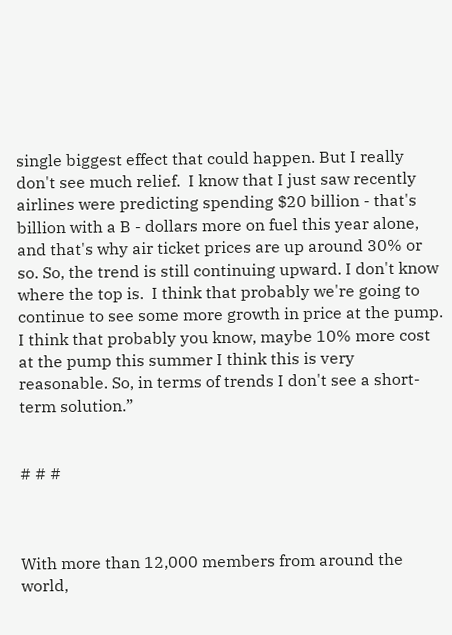single biggest effect that could happen. But I really don't see much relief.  I know that I just saw recently airlines were predicting spending $20 billion - that's billion with a B - dollars more on fuel this year alone, and that's why air ticket prices are up around 30% or so. So, the trend is still continuing upward. I don't know where the top is.  I think that probably we're going to continue to see some more growth in price at the pump. I think that probably you know, maybe 10% more cost at the pump this summer I think this is very reasonable. So, in terms of trends I don't see a short-term solution.”


# # #



With more than 12,000 members from around the world,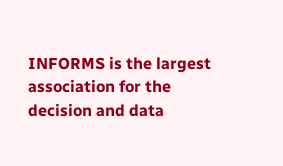INFORMS is the largest association for the decision and data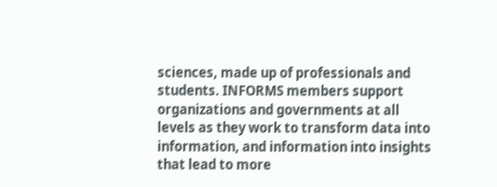sciences, made up of professionals and students. INFORMS members support organizations and governments at all levels as they work to transform data into information, and information into insights that lead to more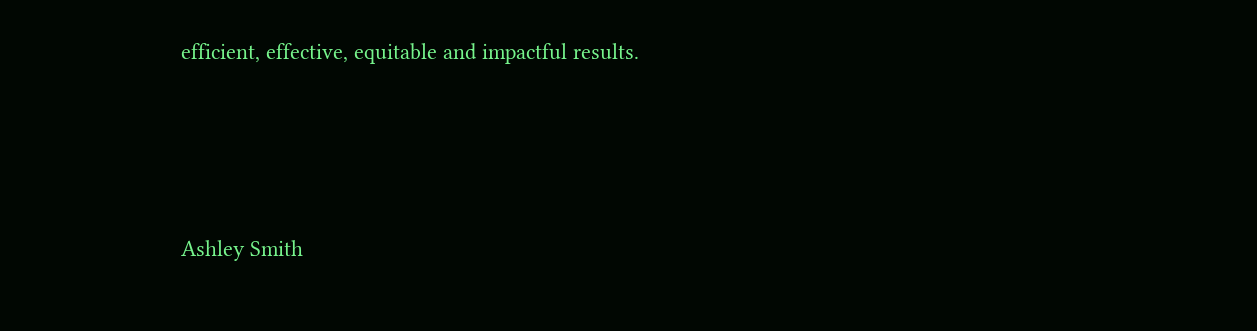efficient, effective, equitable and impactful results.




Ashley Smith